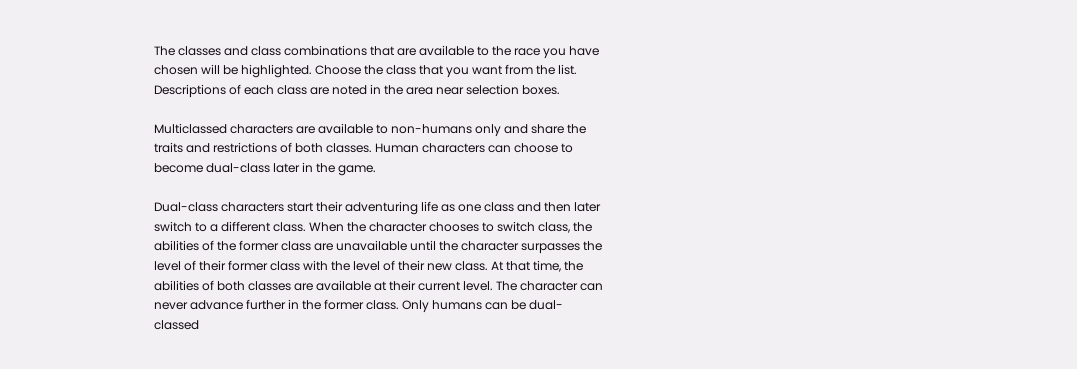The classes and class combinations that are available to the race you have chosen will be highlighted. Choose the class that you want from the list. Descriptions of each class are noted in the area near selection boxes.

Multiclassed characters are available to non-humans only and share the traits and restrictions of both classes. Human characters can choose to become dual-class later in the game.

Dual-class characters start their adventuring life as one class and then later switch to a different class. When the character chooses to switch class, the abilities of the former class are unavailable until the character surpasses the level of their former class with the level of their new class. At that time, the abilities of both classes are available at their current level. The character can never advance further in the former class. Only humans can be dual-classed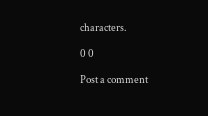characters.

0 0

Post a comment